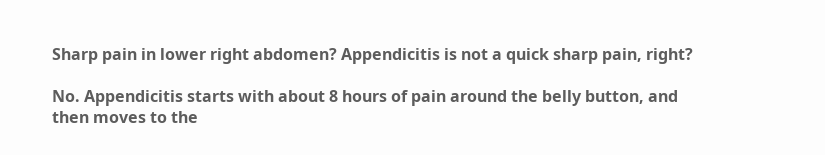Sharp pain in lower right abdomen? Appendicitis is not a quick sharp pain, right?

No. Appendicitis starts with about 8 hours of pain around the belly button, and then moves to the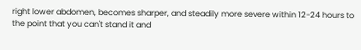right lower abdomen, becomes sharper, and steadily more severe within 12-24 hours to the point that you can't stand it and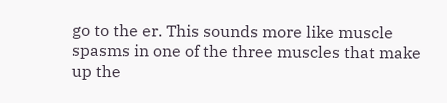go to the er. This sounds more like muscle spasms in one of the three muscles that make up the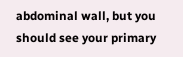abdominal wall, but you should see your primary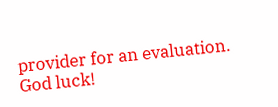provider for an evaluation. God luck!